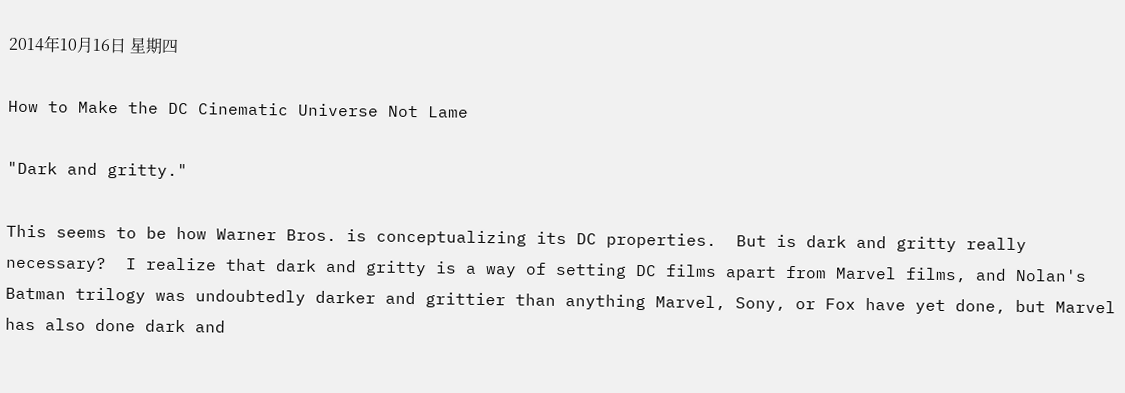2014年10月16日 星期四

How to Make the DC Cinematic Universe Not Lame

"Dark and gritty."

This seems to be how Warner Bros. is conceptualizing its DC properties.  But is dark and gritty really necessary?  I realize that dark and gritty is a way of setting DC films apart from Marvel films, and Nolan's Batman trilogy was undoubtedly darker and grittier than anything Marvel, Sony, or Fox have yet done, but Marvel has also done dark and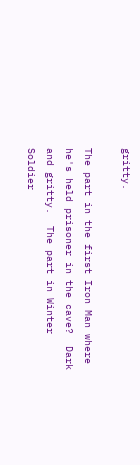gritty.

The part in the first Iron Man where he's held prisoner in the cave?  Dark and gritty.  The part in Winter Soldier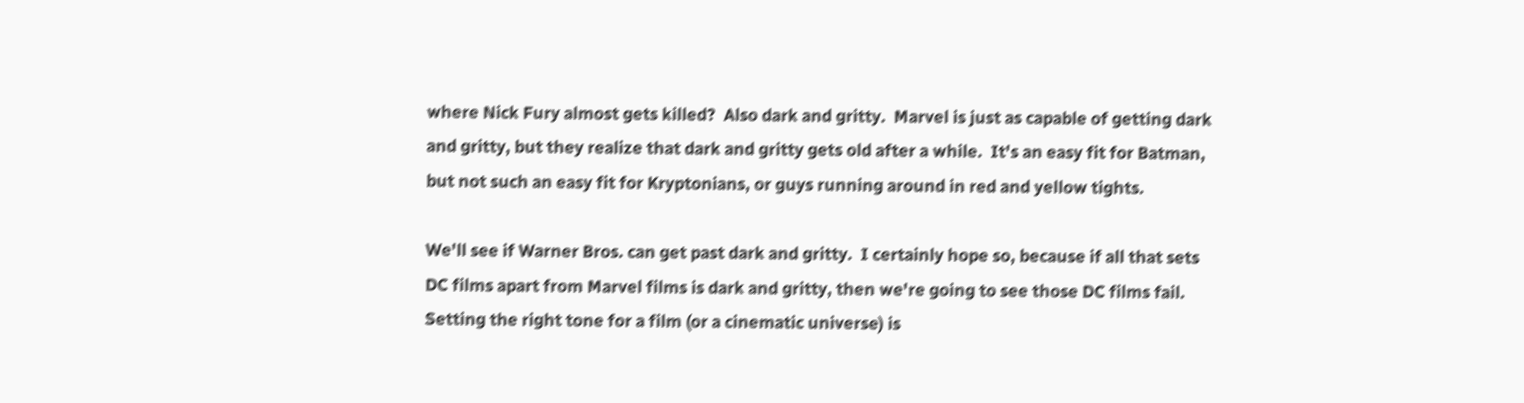where Nick Fury almost gets killed?  Also dark and gritty.  Marvel is just as capable of getting dark and gritty, but they realize that dark and gritty gets old after a while.  It's an easy fit for Batman, but not such an easy fit for Kryptonians, or guys running around in red and yellow tights.

We'll see if Warner Bros. can get past dark and gritty.  I certainly hope so, because if all that sets DC films apart from Marvel films is dark and gritty, then we're going to see those DC films fail.  Setting the right tone for a film (or a cinematic universe) is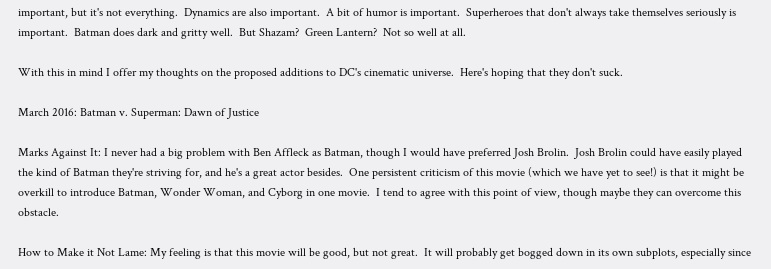important, but it's not everything.  Dynamics are also important.  A bit of humor is important.  Superheroes that don't always take themselves seriously is important.  Batman does dark and gritty well.  But Shazam?  Green Lantern?  Not so well at all.

With this in mind I offer my thoughts on the proposed additions to DC's cinematic universe.  Here's hoping that they don't suck.

March 2016: Batman v. Superman: Dawn of Justice

Marks Against It: I never had a big problem with Ben Affleck as Batman, though I would have preferred Josh Brolin.  Josh Brolin could have easily played the kind of Batman they're striving for, and he's a great actor besides.  One persistent criticism of this movie (which we have yet to see!) is that it might be overkill to introduce Batman, Wonder Woman, and Cyborg in one movie.  I tend to agree with this point of view, though maybe they can overcome this obstacle.

How to Make it Not Lame: My feeling is that this movie will be good, but not great.  It will probably get bogged down in its own subplots, especially since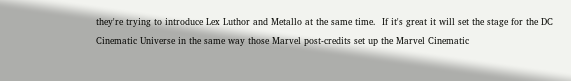they're trying to introduce Lex Luthor and Metallo at the same time.  If it's great it will set the stage for the DC Cinematic Universe in the same way those Marvel post-credits set up the Marvel Cinematic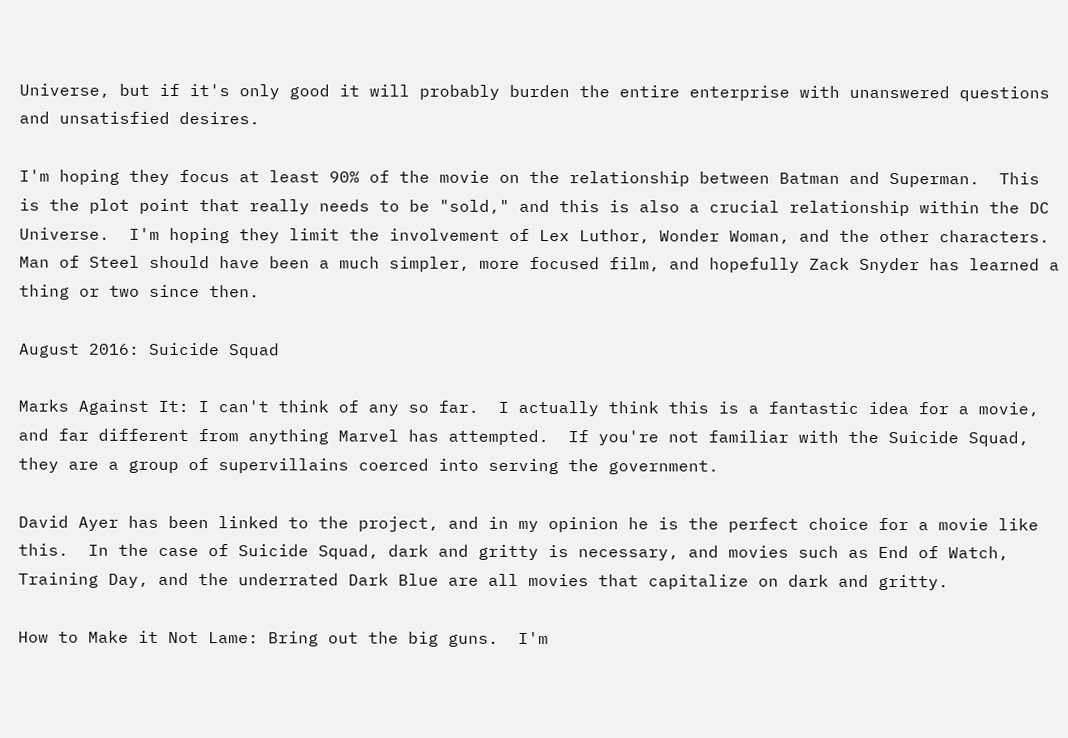Universe, but if it's only good it will probably burden the entire enterprise with unanswered questions and unsatisfied desires.

I'm hoping they focus at least 90% of the movie on the relationship between Batman and Superman.  This is the plot point that really needs to be "sold," and this is also a crucial relationship within the DC Universe.  I'm hoping they limit the involvement of Lex Luthor, Wonder Woman, and the other characters.  Man of Steel should have been a much simpler, more focused film, and hopefully Zack Snyder has learned a thing or two since then.

August 2016: Suicide Squad

Marks Against It: I can't think of any so far.  I actually think this is a fantastic idea for a movie, and far different from anything Marvel has attempted.  If you're not familiar with the Suicide Squad, they are a group of supervillains coerced into serving the government.

David Ayer has been linked to the project, and in my opinion he is the perfect choice for a movie like this.  In the case of Suicide Squad, dark and gritty is necessary, and movies such as End of Watch, Training Day, and the underrated Dark Blue are all movies that capitalize on dark and gritty.

How to Make it Not Lame: Bring out the big guns.  I'm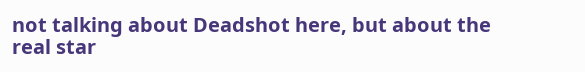not talking about Deadshot here, but about the real star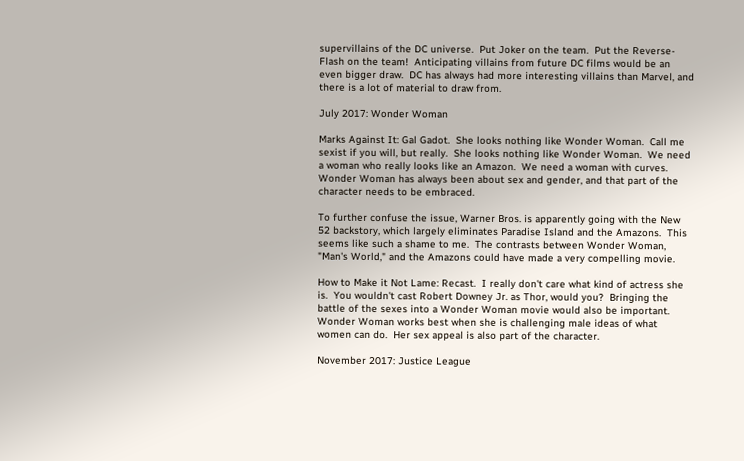supervillains of the DC universe.  Put Joker on the team.  Put the Reverse-Flash on the team!  Anticipating villains from future DC films would be an even bigger draw.  DC has always had more interesting villains than Marvel, and there is a lot of material to draw from.

July 2017: Wonder Woman

Marks Against It: Gal Gadot.  She looks nothing like Wonder Woman.  Call me sexist if you will, but really.  She looks nothing like Wonder Woman.  We need a woman who really looks like an Amazon.  We need a woman with curves.  Wonder Woman has always been about sex and gender, and that part of the character needs to be embraced.

To further confuse the issue, Warner Bros. is apparently going with the New 52 backstory, which largely eliminates Paradise Island and the Amazons.  This seems like such a shame to me.  The contrasts between Wonder Woman, "Man's World," and the Amazons could have made a very compelling movie.

How to Make it Not Lame: Recast.  I really don't care what kind of actress she is.  You wouldn't cast Robert Downey Jr. as Thor, would you?  Bringing the battle of the sexes into a Wonder Woman movie would also be important.  Wonder Woman works best when she is challenging male ideas of what women can do.  Her sex appeal is also part of the character.

November 2017: Justice League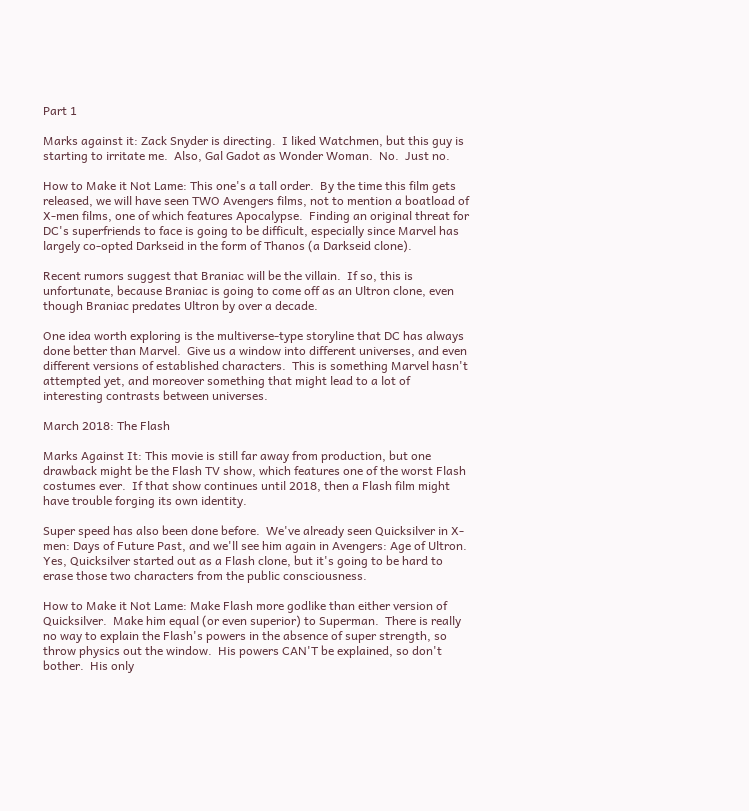Part 1

Marks against it: Zack Snyder is directing.  I liked Watchmen, but this guy is starting to irritate me.  Also, Gal Gadot as Wonder Woman.  No.  Just no.

How to Make it Not Lame: This one's a tall order.  By the time this film gets released, we will have seen TWO Avengers films, not to mention a boatload of X-men films, one of which features Apocalypse.  Finding an original threat for DC's superfriends to face is going to be difficult, especially since Marvel has largely co-opted Darkseid in the form of Thanos (a Darkseid clone).

Recent rumors suggest that Braniac will be the villain.  If so, this is unfortunate, because Braniac is going to come off as an Ultron clone, even though Braniac predates Ultron by over a decade.

One idea worth exploring is the multiverse-type storyline that DC has always done better than Marvel.  Give us a window into different universes, and even different versions of established characters.  This is something Marvel hasn't attempted yet, and moreover something that might lead to a lot of interesting contrasts between universes.

March 2018: The Flash

Marks Against It: This movie is still far away from production, but one drawback might be the Flash TV show, which features one of the worst Flash costumes ever.  If that show continues until 2018, then a Flash film might have trouble forging its own identity.

Super speed has also been done before.  We've already seen Quicksilver in X-men: Days of Future Past, and we'll see him again in Avengers: Age of Ultron.  Yes, Quicksilver started out as a Flash clone, but it's going to be hard to erase those two characters from the public consciousness.

How to Make it Not Lame: Make Flash more godlike than either version of Quicksilver.  Make him equal (or even superior) to Superman.  There is really no way to explain the Flash's powers in the absence of super strength, so throw physics out the window.  His powers CAN'T be explained, so don't bother.  His only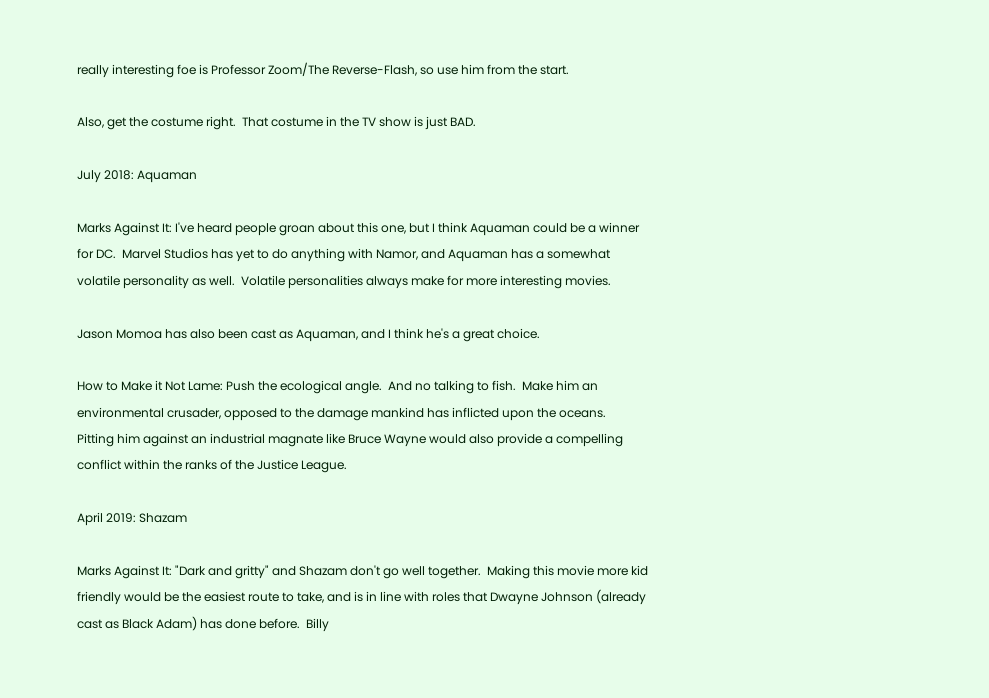really interesting foe is Professor Zoom/The Reverse-Flash, so use him from the start.

Also, get the costume right.  That costume in the TV show is just BAD.

July 2018: Aquaman

Marks Against It: I've heard people groan about this one, but I think Aquaman could be a winner for DC.  Marvel Studios has yet to do anything with Namor, and Aquaman has a somewhat volatile personality as well.  Volatile personalities always make for more interesting movies.

Jason Momoa has also been cast as Aquaman, and I think he's a great choice.

How to Make it Not Lame: Push the ecological angle.  And no talking to fish.  Make him an environmental crusader, opposed to the damage mankind has inflicted upon the oceans.  Pitting him against an industrial magnate like Bruce Wayne would also provide a compelling conflict within the ranks of the Justice League.

April 2019: Shazam

Marks Against It: "Dark and gritty" and Shazam don't go well together.  Making this movie more kid friendly would be the easiest route to take, and is in line with roles that Dwayne Johnson (already cast as Black Adam) has done before.  Billy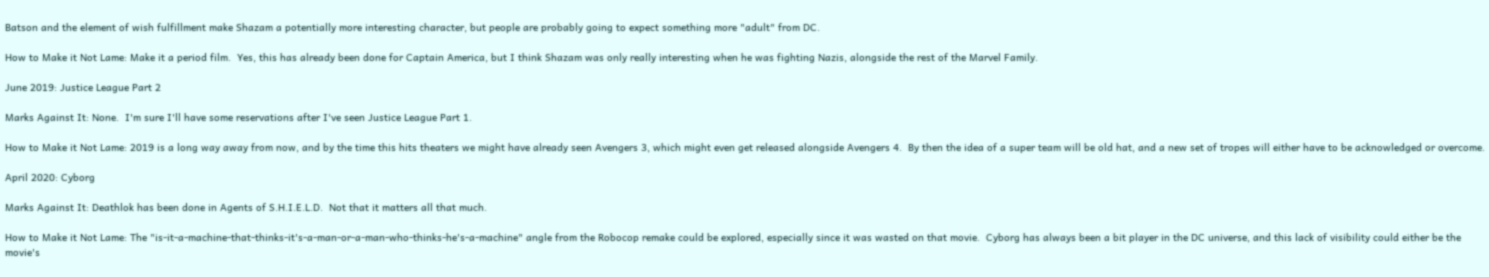Batson and the element of wish fulfillment make Shazam a potentially more interesting character, but people are probably going to expect something more "adult" from DC.

How to Make it Not Lame: Make it a period film.  Yes, this has already been done for Captain America, but I think Shazam was only really interesting when he was fighting Nazis, alongside the rest of the Marvel Family.

June 2019: Justice League Part 2

Marks Against It: None.  I'm sure I'll have some reservations after I've seen Justice League Part 1.

How to Make it Not Lame: 2019 is a long way away from now, and by the time this hits theaters we might have already seen Avengers 3, which might even get released alongside Avengers 4.  By then the idea of a super team will be old hat, and a new set of tropes will either have to be acknowledged or overcome.

April 2020: Cyborg

Marks Against It: Deathlok has been done in Agents of S.H.I.E.L.D.  Not that it matters all that much.

How to Make it Not Lame: The "is-it-a-machine-that-thinks-it's-a-man-or-a-man-who-thinks-he's-a-machine" angle from the Robocop remake could be explored, especially since it was wasted on that movie.  Cyborg has always been a bit player in the DC universe, and this lack of visibility could either be the movie's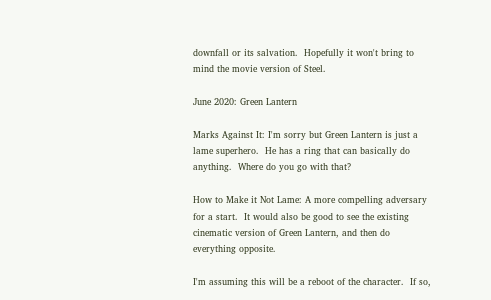downfall or its salvation.  Hopefully it won't bring to mind the movie version of Steel.

June 2020: Green Lantern

Marks Against It: I'm sorry but Green Lantern is just a lame superhero.  He has a ring that can basically do anything.  Where do you go with that?

How to Make it Not Lame: A more compelling adversary for a start.  It would also be good to see the existing cinematic version of Green Lantern, and then do everything opposite.

I'm assuming this will be a reboot of the character.  If so,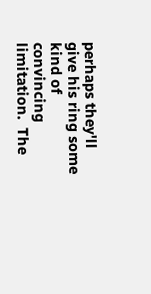perhaps they'll give his ring some kind of convincing limitation.  The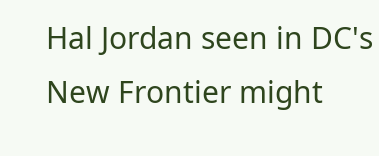Hal Jordan seen in DC's New Frontier might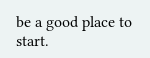be a good place to start.